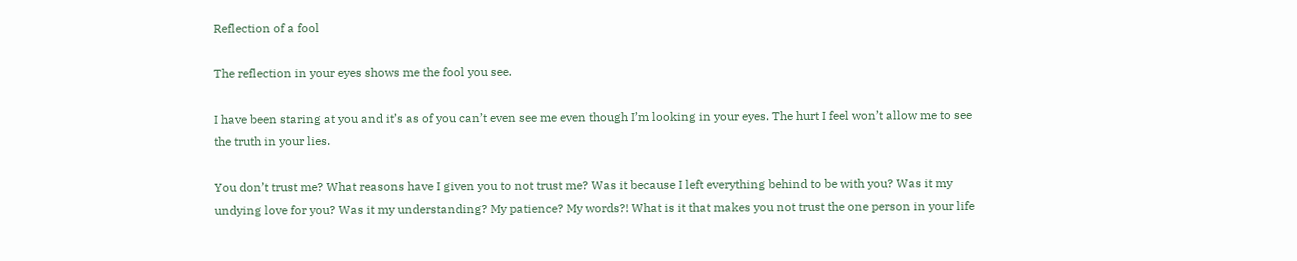Reflection of a fool

The reflection in your eyes shows me the fool you see.

I have been staring at you and it’s as of you can’t even see me even though I’m looking in your eyes. The hurt I feel won’t allow me to see the truth in your lies.

You don’t trust me? What reasons have I given you to not trust me? Was it because I left everything behind to be with you? Was it my undying love for you? Was it my understanding? My patience? My words?! What is it that makes you not trust the one person in your life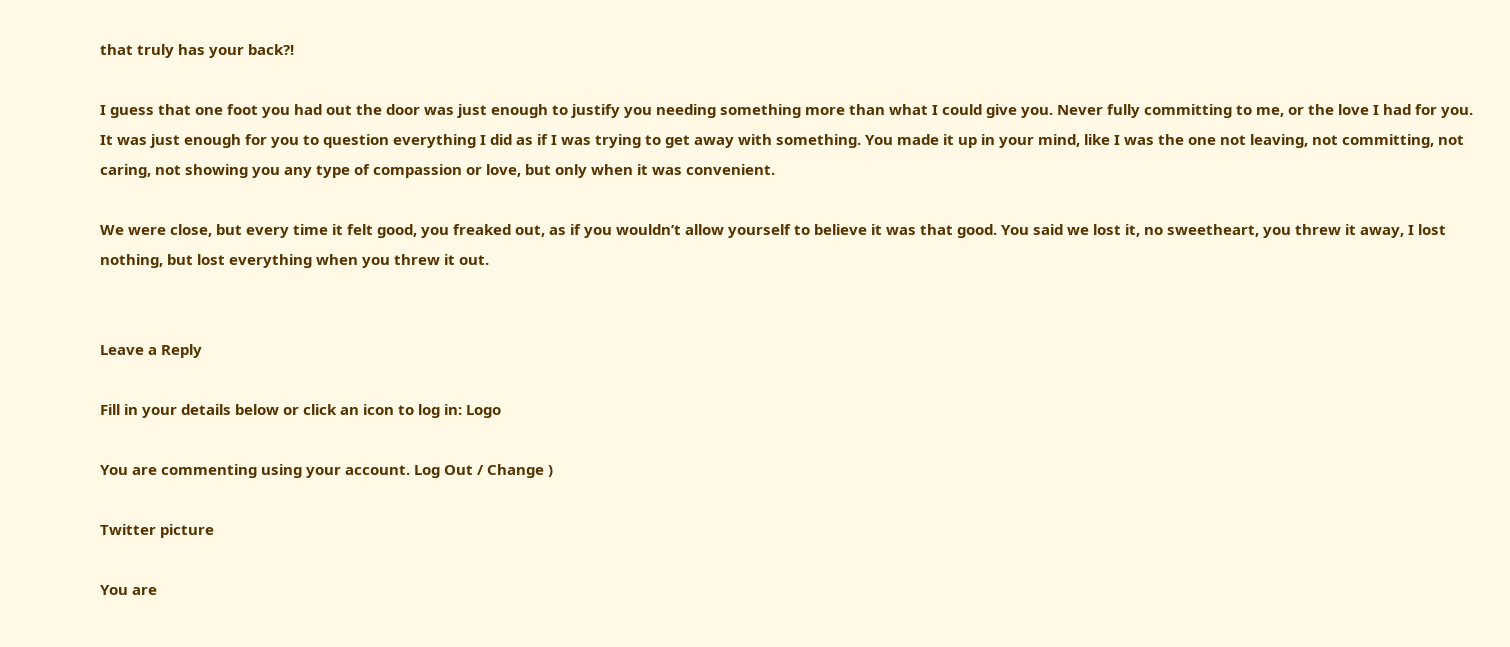that truly has your back?!

I guess that one foot you had out the door was just enough to justify you needing something more than what I could give you. Never fully committing to me, or the love I had for you. It was just enough for you to question everything I did as if I was trying to get away with something. You made it up in your mind, like I was the one not leaving, not committing, not caring, not showing you any type of compassion or love, but only when it was convenient.

We were close, but every time it felt good, you freaked out, as if you wouldn’t allow yourself to believe it was that good. You said we lost it, no sweetheart, you threw it away, I lost nothing, but lost everything when you threw it out.


Leave a Reply

Fill in your details below or click an icon to log in: Logo

You are commenting using your account. Log Out / Change )

Twitter picture

You are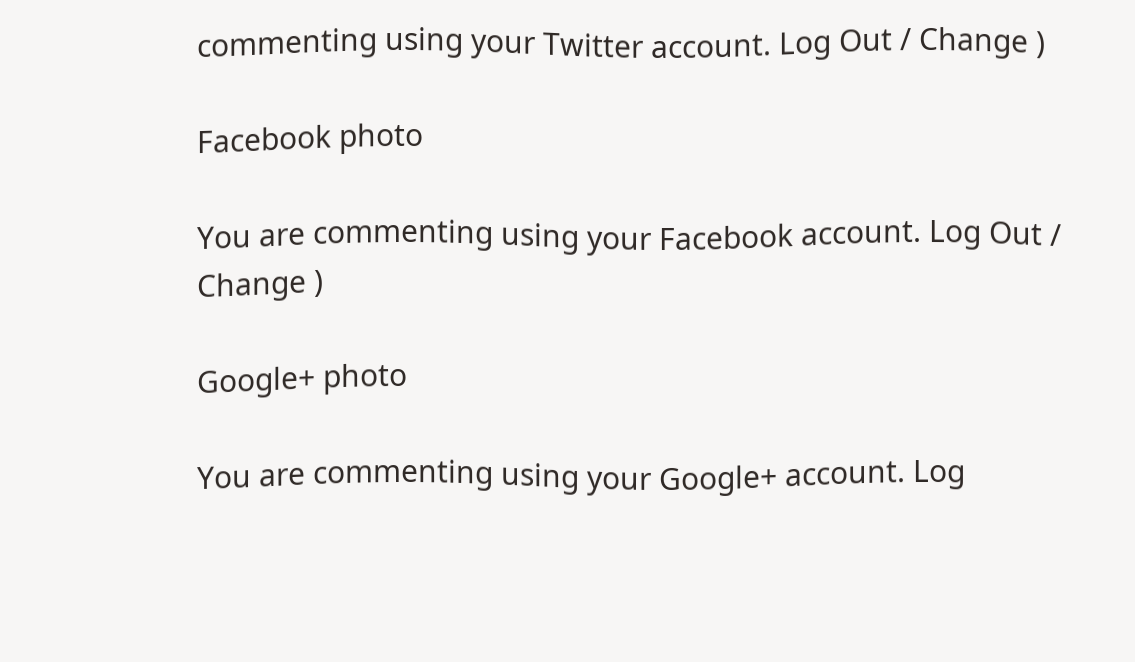commenting using your Twitter account. Log Out / Change )

Facebook photo

You are commenting using your Facebook account. Log Out / Change )

Google+ photo

You are commenting using your Google+ account. Log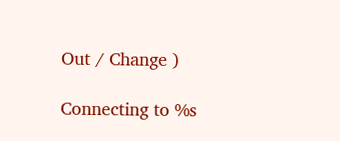Out / Change )

Connecting to %s